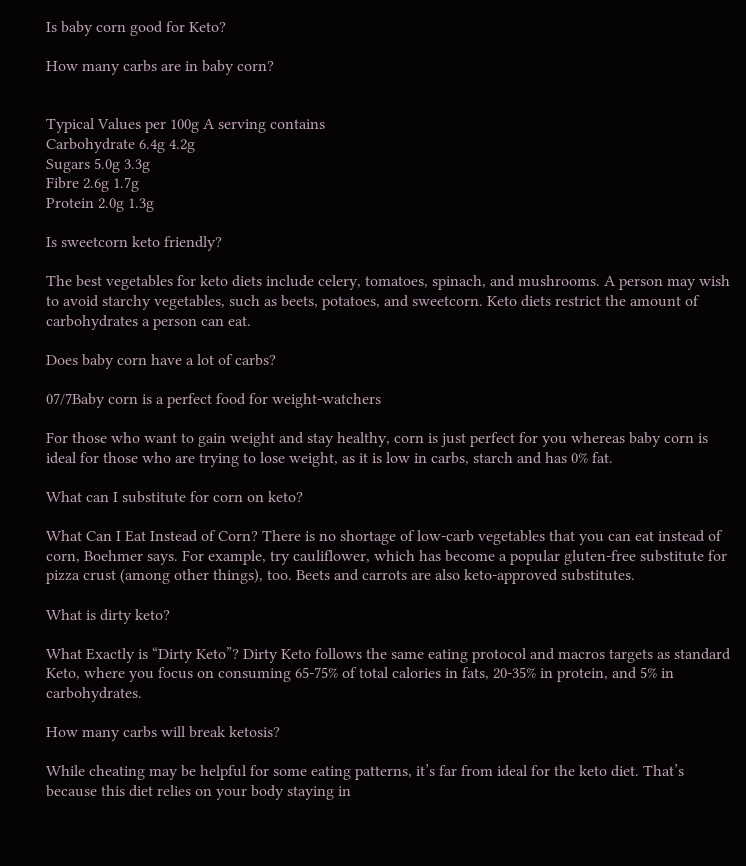Is baby corn good for Keto?

How many carbs are in baby corn?


Typical Values per 100g A serving contains
Carbohydrate 6.4g 4.2g
Sugars 5.0g 3.3g
Fibre 2.6g 1.7g
Protein 2.0g 1.3g

Is sweetcorn keto friendly?

The best vegetables for keto diets include celery, tomatoes, spinach, and mushrooms. A person may wish to avoid starchy vegetables, such as beets, potatoes, and sweetcorn. Keto diets restrict the amount of carbohydrates a person can eat.

Does baby corn have a lot of carbs?

07/7Baby corn is a perfect food for weight-watchers

For those who want to gain weight and stay healthy, corn is just perfect for you whereas baby corn is ideal for those who are trying to lose weight, as it is low in carbs, starch and has 0% fat.

What can I substitute for corn on keto?

What Can I Eat Instead of Corn? There is no shortage of low-carb vegetables that you can eat instead of corn, Boehmer says. For example, try cauliflower, which has become a popular gluten-free substitute for pizza crust (among other things), too. Beets and carrots are also keto-approved substitutes.

What is dirty keto?

What Exactly is “Dirty Keto”? Dirty Keto follows the same eating protocol and macros targets as standard Keto, where you focus on consuming 65-75% of total calories in fats, 20-35% in protein, and 5% in carbohydrates.

How many carbs will break ketosis?

While cheating may be helpful for some eating patterns, it’s far from ideal for the keto diet. That’s because this diet relies on your body staying in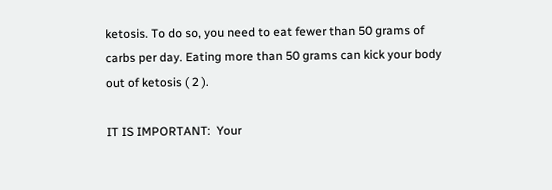ketosis. To do so, you need to eat fewer than 50 grams of carbs per day. Eating more than 50 grams can kick your body out of ketosis ( 2 ).

IT IS IMPORTANT:  Your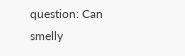question: Can smelly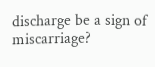discharge be a sign of miscarriage?